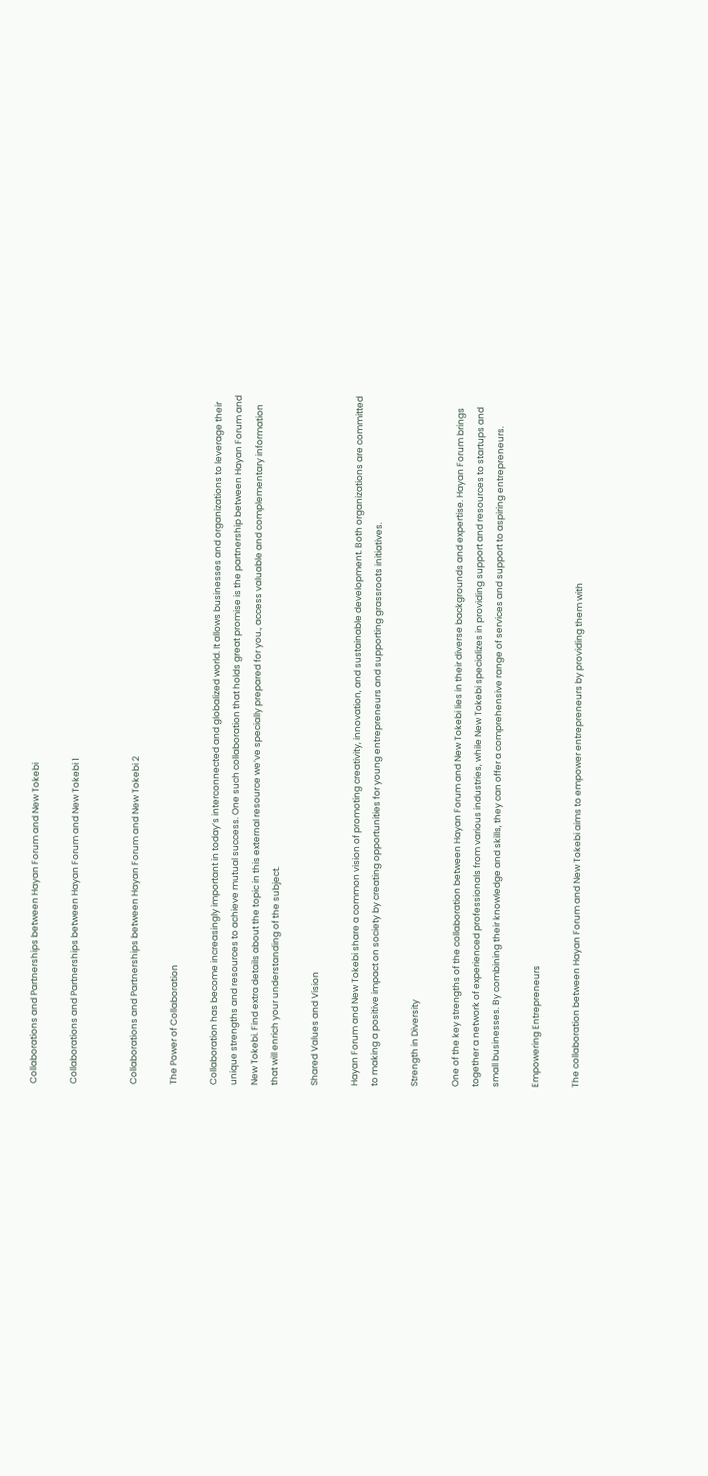Collaborations and Partnerships between Hayan Forum and New Tokebi

Collaborations and Partnerships between Hayan Forum and New Tokebi 1


Collaborations and Partnerships between Hayan Forum and New Tokebi 2

The Power of Collaboration

Collaboration has become increasingly important in today’s interconnected and globalized world. It allows businesses and organizations to leverage their unique strengths and resources to achieve mutual success. One such collaboration that holds great promise is the partnership between Hayan Forum and New Tokebi. Find extra details about the topic in this external resource we’ve specially prepared for you., access valuable and complementary information that will enrich your understanding of the subject.

Shared Values and Vision

Hayan Forum and New Tokebi share a common vision of promoting creativity, innovation, and sustainable development. Both organizations are committed to making a positive impact on society by creating opportunities for young entrepreneurs and supporting grassroots initiatives.

Strength in Diversity

One of the key strengths of the collaboration between Hayan Forum and New Tokebi lies in their diverse backgrounds and expertise. Hayan Forum brings together a network of experienced professionals from various industries, while New Tokebi specializes in providing support and resources to startups and small businesses. By combining their knowledge and skills, they can offer a comprehensive range of services and support to aspiring entrepreneurs.

Empowering Entrepreneurs

The collaboration between Hayan Forum and New Tokebi aims to empower entrepreneurs by providing them with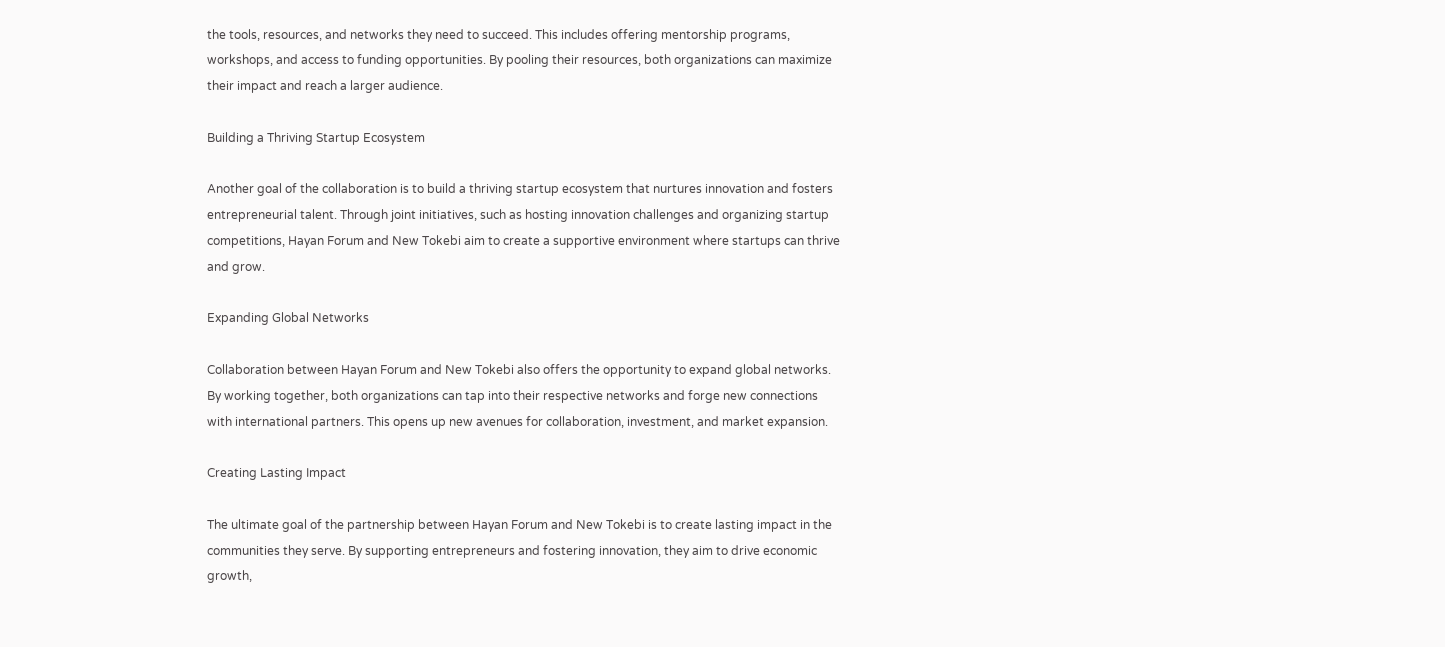the tools, resources, and networks they need to succeed. This includes offering mentorship programs, workshops, and access to funding opportunities. By pooling their resources, both organizations can maximize their impact and reach a larger audience.

Building a Thriving Startup Ecosystem

Another goal of the collaboration is to build a thriving startup ecosystem that nurtures innovation and fosters entrepreneurial talent. Through joint initiatives, such as hosting innovation challenges and organizing startup competitions, Hayan Forum and New Tokebi aim to create a supportive environment where startups can thrive and grow.

Expanding Global Networks

Collaboration between Hayan Forum and New Tokebi also offers the opportunity to expand global networks. By working together, both organizations can tap into their respective networks and forge new connections with international partners. This opens up new avenues for collaboration, investment, and market expansion.

Creating Lasting Impact

The ultimate goal of the partnership between Hayan Forum and New Tokebi is to create lasting impact in the communities they serve. By supporting entrepreneurs and fostering innovation, they aim to drive economic growth,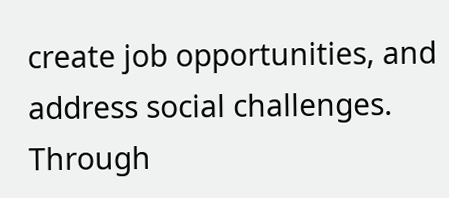create job opportunities, and address social challenges. Through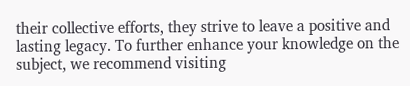their collective efforts, they strive to leave a positive and lasting legacy. To further enhance your knowledge on the subject, we recommend visiting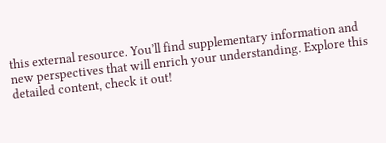this external resource. You’ll find supplementary information and new perspectives that will enrich your understanding. Explore this detailed content, check it out!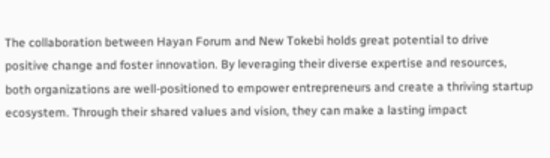The collaboration between Hayan Forum and New Tokebi holds great potential to drive positive change and foster innovation. By leveraging their diverse expertise and resources, both organizations are well-positioned to empower entrepreneurs and create a thriving startup ecosystem. Through their shared values and vision, they can make a lasting impact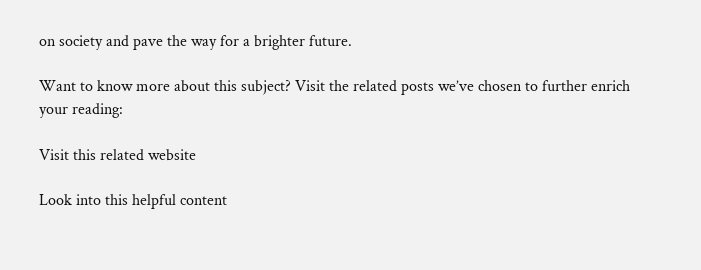on society and pave the way for a brighter future.

Want to know more about this subject? Visit the related posts we’ve chosen to further enrich your reading:

Visit this related website

Look into this helpful content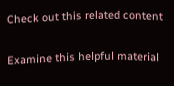Check out this related content

Examine this helpful material